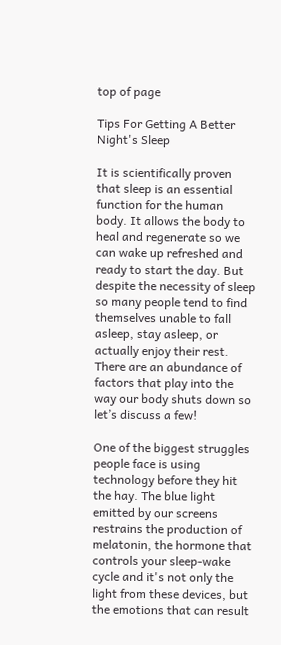top of page

Tips For Getting A Better Night's Sleep

It is scientifically proven that sleep is an essential function for the human body. It allows the body to heal and regenerate so we can wake up refreshed and ready to start the day. But despite the necessity of sleep so many people tend to find themselves unable to fall asleep, stay asleep, or actually enjoy their rest. There are an abundance of factors that play into the way our body shuts down so let’s discuss a few!

One of the biggest struggles people face is using technology before they hit the hay. The blue light emitted by our screens restrains the production of melatonin, the hormone that controls your sleep-wake cycle and it's not only the light from these devices, but the emotions that can result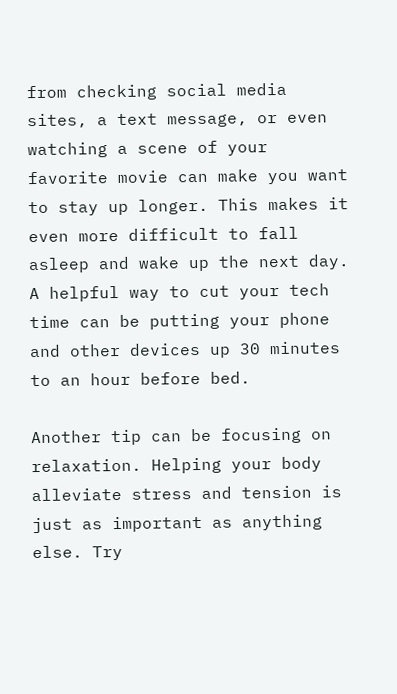from checking social media sites, a text message, or even watching a scene of your favorite movie can make you want to stay up longer. This makes it even more difficult to fall asleep and wake up the next day. A helpful way to cut your tech time can be putting your phone and other devices up 30 minutes to an hour before bed.

Another tip can be focusing on relaxation. Helping your body alleviate stress and tension is just as important as anything else. Try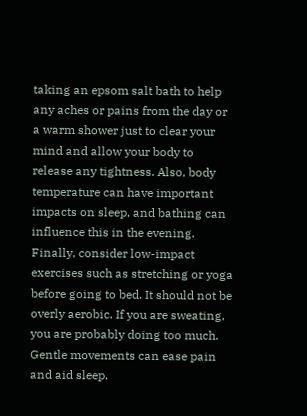taking an epsom salt bath to help any aches or pains from the day or a warm shower just to clear your mind and allow your body to release any tightness. Also, body temperature can have important impacts on sleep, and bathing can influence this in the evening. Finally, consider low-impact exercises such as stretching or yoga before going to bed. It should not be overly aerobic. If you are sweating, you are probably doing too much. Gentle movements can ease pain and aid sleep.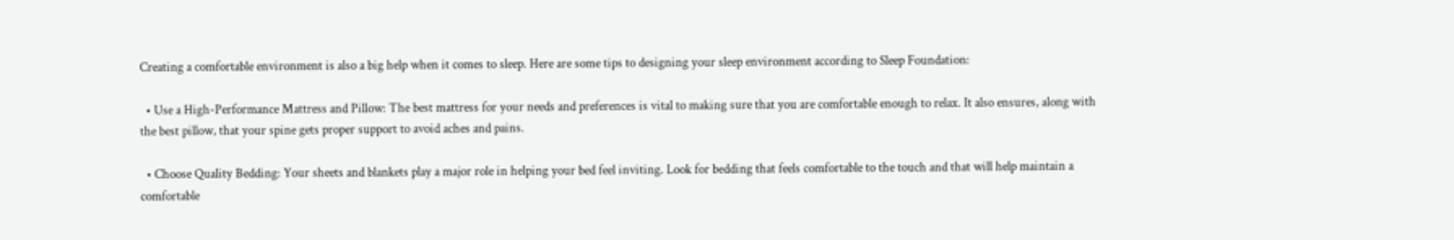Creating a comfortable environment is also a big help when it comes to sleep. Here are some tips to designing your sleep environment according to Sleep Foundation:

  • Use a High-Performance Mattress and Pillow: The best mattress for your needs and preferences is vital to making sure that you are comfortable enough to relax. It also ensures, along with the best pillow, that your spine gets proper support to avoid aches and pains.

  • Choose Quality Bedding: Your sheets and blankets play a major role in helping your bed feel inviting. Look for bedding that feels comfortable to the touch and that will help maintain a comfortable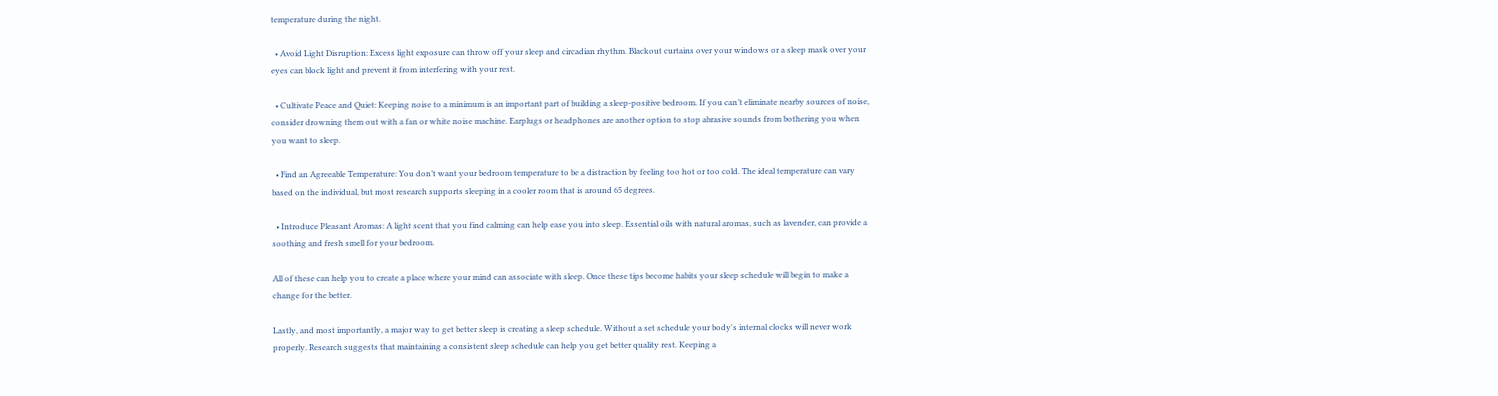temperature during the night.

  • Avoid Light Disruption: Excess light exposure can throw off your sleep and circadian rhythm. Blackout curtains over your windows or a sleep mask over your eyes can block light and prevent it from interfering with your rest.

  • Cultivate Peace and Quiet: Keeping noise to a minimum is an important part of building a sleep-positive bedroom. If you can’t eliminate nearby sources of noise, consider drowning them out with a fan or white noise machine. Earplugs or headphones are another option to stop abrasive sounds from bothering you when you want to sleep.

  • Find an Agreeable Temperature: You don’t want your bedroom temperature to be a distraction by feeling too hot or too cold. The ideal temperature can vary based on the individual, but most research supports sleeping in a cooler room that is around 65 degrees.

  • Introduce Pleasant Aromas: A light scent that you find calming can help ease you into sleep. Essential oils with natural aromas, such as lavender, can provide a soothing and fresh smell for your bedroom.

All of these can help you to create a place where your mind can associate with sleep. Once these tips become habits your sleep schedule will begin to make a change for the better.

Lastly, and most importantly, a major way to get better sleep is creating a sleep schedule. Without a set schedule your body's internal clocks will never work properly. Research suggests that maintaining a consistent sleep schedule can help you get better quality rest. Keeping a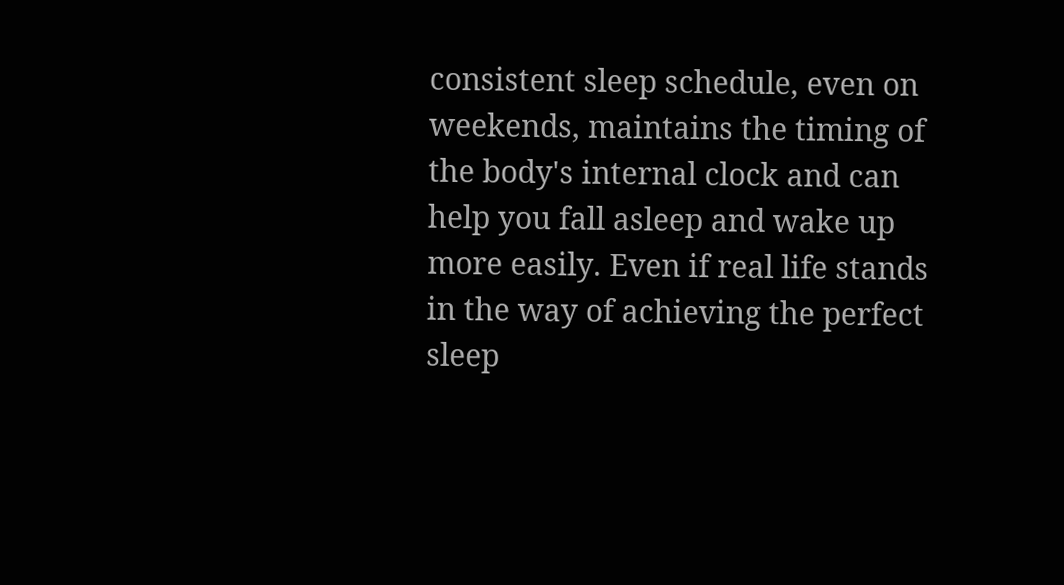consistent sleep schedule, even on weekends, maintains the timing of the body's internal clock and can help you fall asleep and wake up more easily. Even if real life stands in the way of achieving the perfect sleep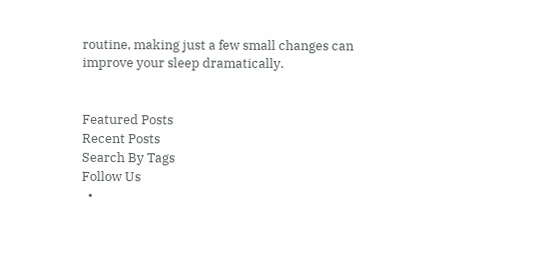routine, making just a few small changes can improve your sleep dramatically.


Featured Posts
Recent Posts
Search By Tags
Follow Us
  •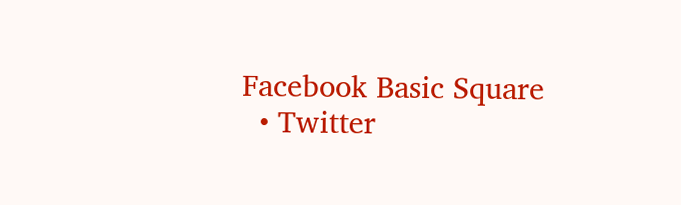Facebook Basic Square
  • Twitter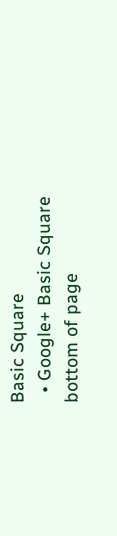Basic Square
  • Google+ Basic Square
bottom of page